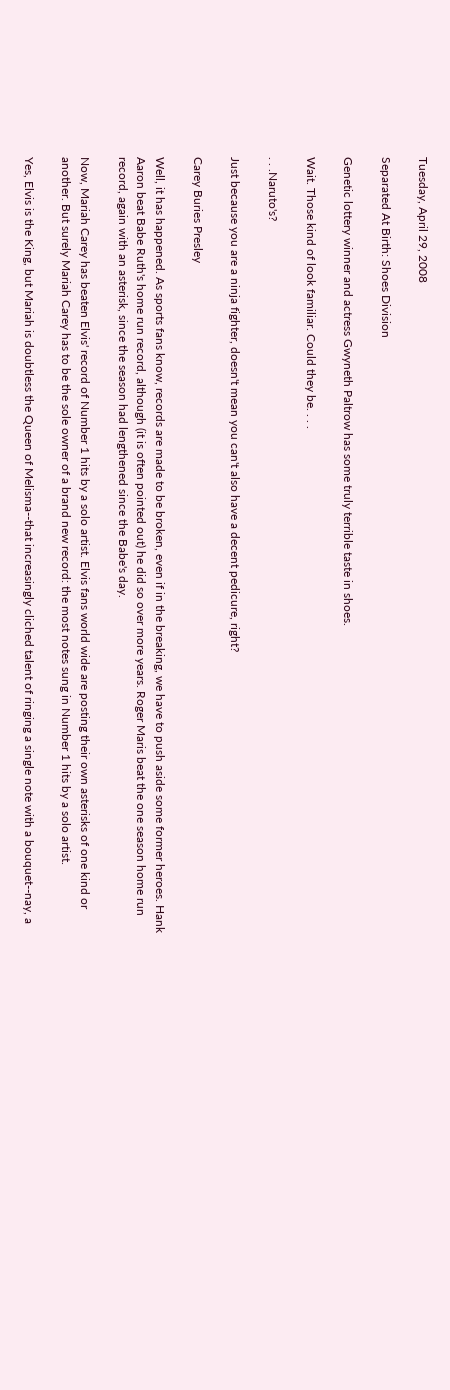Tuesday, April 29, 2008

Separated At Birth: Shoes Division

Genetic lottery winner and actress Gwyneth Paltrow has some truly terrible taste in shoes.

Wait. Those kind of look familiar. Could they be. . . .

. . .Naruto's?

Just because you are a ninja fighter, doesn't mean you can't also have a decent pedicure, right?

Carey Buries Presley

Well, it has happened. As sports fans know, records are made to be broken, even if in the breaking, we have to push aside some former heroes. Hank Aaron beat Babe Ruth's home run record, although (it is often pointed out) he did so over more years. Roger Maris beat the one season home run record, again with an asterisk, since the season had lengthened since the Babe's day.

Now, Mariah Carey has beaten Elvis' record of Number 1 hits by a solo artist. Elvis fans world wide are posting their own asterisks of one kind or another. But surely Mariah Carey has to be the sole owner of a brand new record: the most notes sung in Number 1 hits by a solo artist.

Yes, Elvis is the King, but Mariah is doubtless the Queen of Melisma--that increasingly cliched talent of ringing a single note with a bouquet--nay, a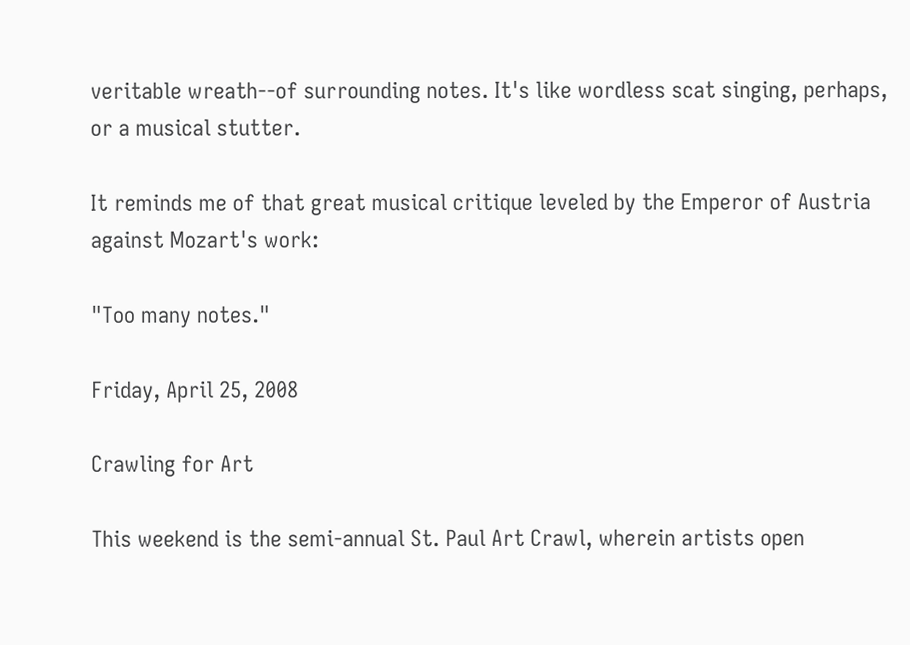veritable wreath--of surrounding notes. It's like wordless scat singing, perhaps, or a musical stutter.

It reminds me of that great musical critique leveled by the Emperor of Austria against Mozart's work:

"Too many notes."

Friday, April 25, 2008

Crawling for Art

This weekend is the semi-annual St. Paul Art Crawl, wherein artists open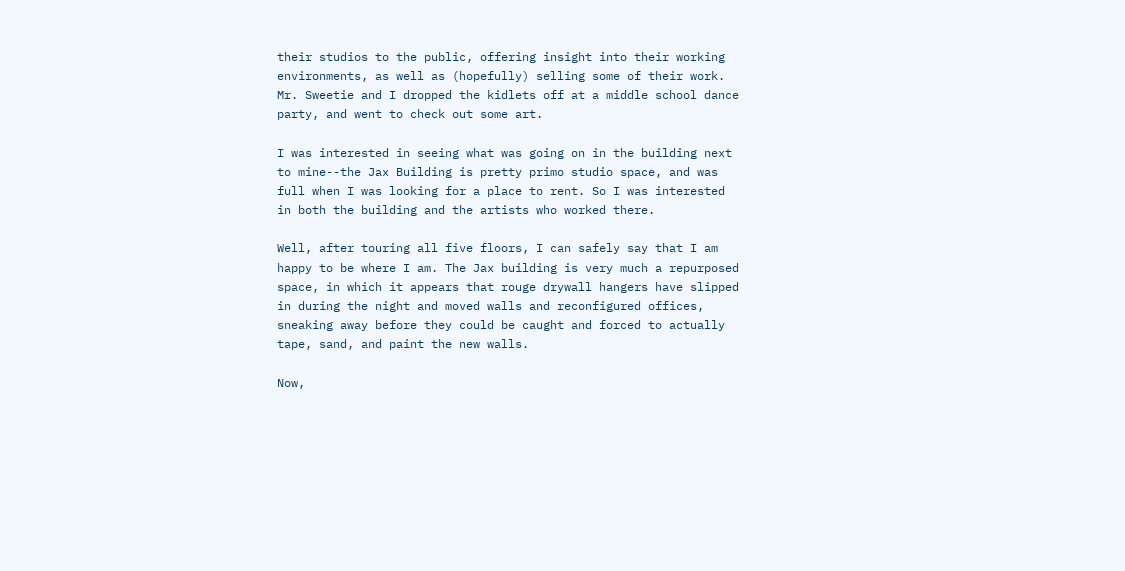their studios to the public, offering insight into their working environments, as well as (hopefully) selling some of their work. Mr. Sweetie and I dropped the kidlets off at a middle school dance party, and went to check out some art.

I was interested in seeing what was going on in the building next to mine--the Jax Building is pretty primo studio space, and was full when I was looking for a place to rent. So I was interested in both the building and the artists who worked there.

Well, after touring all five floors, I can safely say that I am happy to be where I am. The Jax building is very much a repurposed space, in which it appears that rouge drywall hangers have slipped in during the night and moved walls and reconfigured offices, sneaking away before they could be caught and forced to actually tape, sand, and paint the new walls.

Now,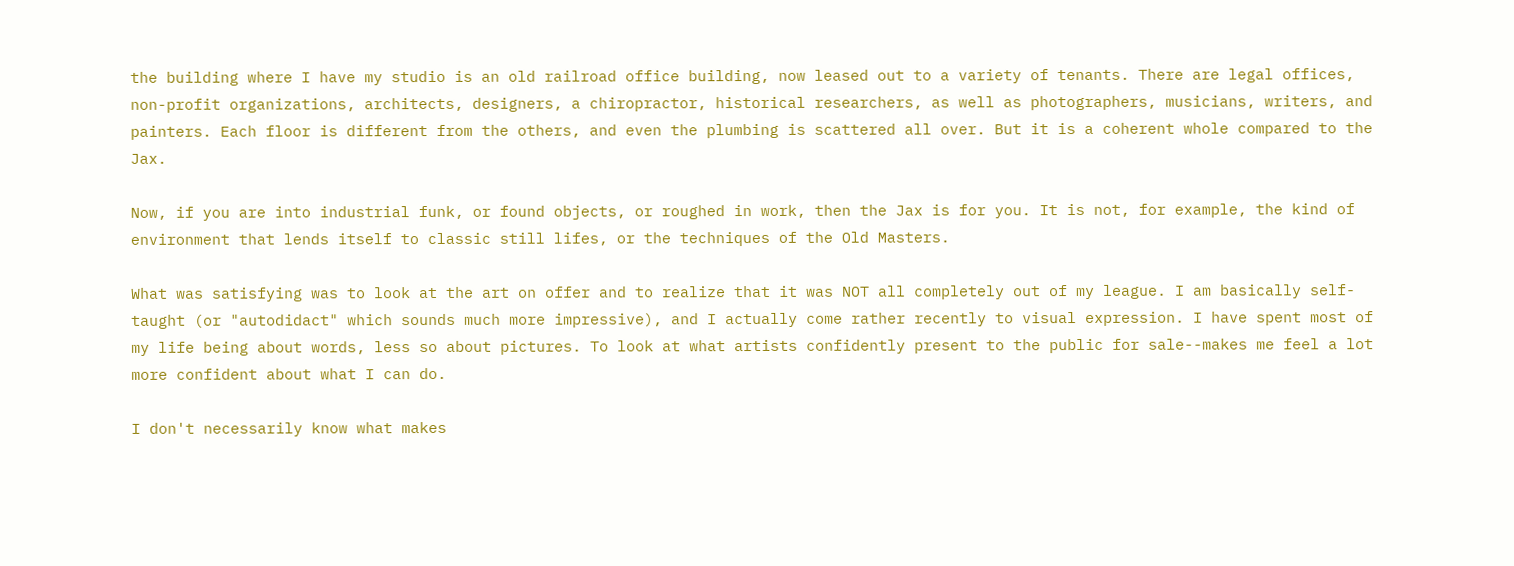the building where I have my studio is an old railroad office building, now leased out to a variety of tenants. There are legal offices, non-profit organizations, architects, designers, a chiropractor, historical researchers, as well as photographers, musicians, writers, and painters. Each floor is different from the others, and even the plumbing is scattered all over. But it is a coherent whole compared to the Jax.

Now, if you are into industrial funk, or found objects, or roughed in work, then the Jax is for you. It is not, for example, the kind of environment that lends itself to classic still lifes, or the techniques of the Old Masters.

What was satisfying was to look at the art on offer and to realize that it was NOT all completely out of my league. I am basically self-taught (or "autodidact" which sounds much more impressive), and I actually come rather recently to visual expression. I have spent most of my life being about words, less so about pictures. To look at what artists confidently present to the public for sale--makes me feel a lot more confident about what I can do.

I don't necessarily know what makes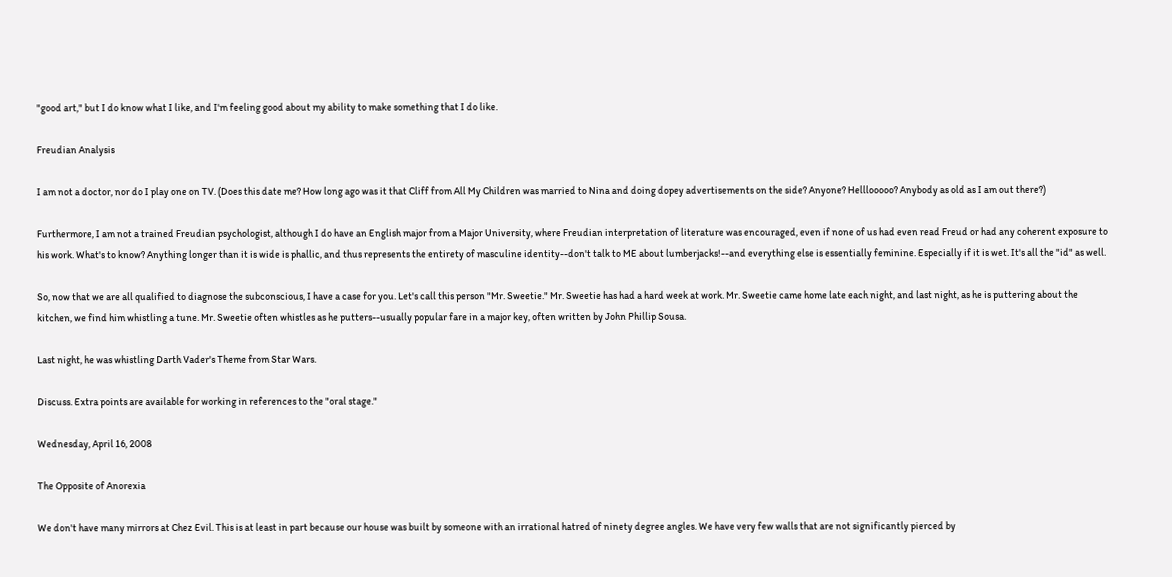"good art," but I do know what I like, and I'm feeling good about my ability to make something that I do like.

Freudian Analysis

I am not a doctor, nor do I play one on TV. (Does this date me? How long ago was it that Cliff from All My Children was married to Nina and doing dopey advertisements on the side? Anyone? Helllooooo? Anybody as old as I am out there?)

Furthermore, I am not a trained Freudian psychologist, although I do have an English major from a Major University, where Freudian interpretation of literature was encouraged, even if none of us had even read Freud or had any coherent exposure to his work. What's to know? Anything longer than it is wide is phallic, and thus represents the entirety of masculine identity--don't talk to ME about lumberjacks!--and everything else is essentially feminine. Especially if it is wet. It's all the "id" as well.

So, now that we are all qualified to diagnose the subconscious, I have a case for you. Let's call this person "Mr. Sweetie." Mr. Sweetie has had a hard week at work. Mr. Sweetie came home late each night, and last night, as he is puttering about the kitchen, we find him whistling a tune. Mr. Sweetie often whistles as he putters--usually popular fare in a major key, often written by John Phillip Sousa.

Last night, he was whistling Darth Vader's Theme from Star Wars.

Discuss. Extra points are available for working in references to the "oral stage."

Wednesday, April 16, 2008

The Opposite of Anorexia

We don't have many mirrors at Chez Evil. This is at least in part because our house was built by someone with an irrational hatred of ninety degree angles. We have very few walls that are not significantly pierced by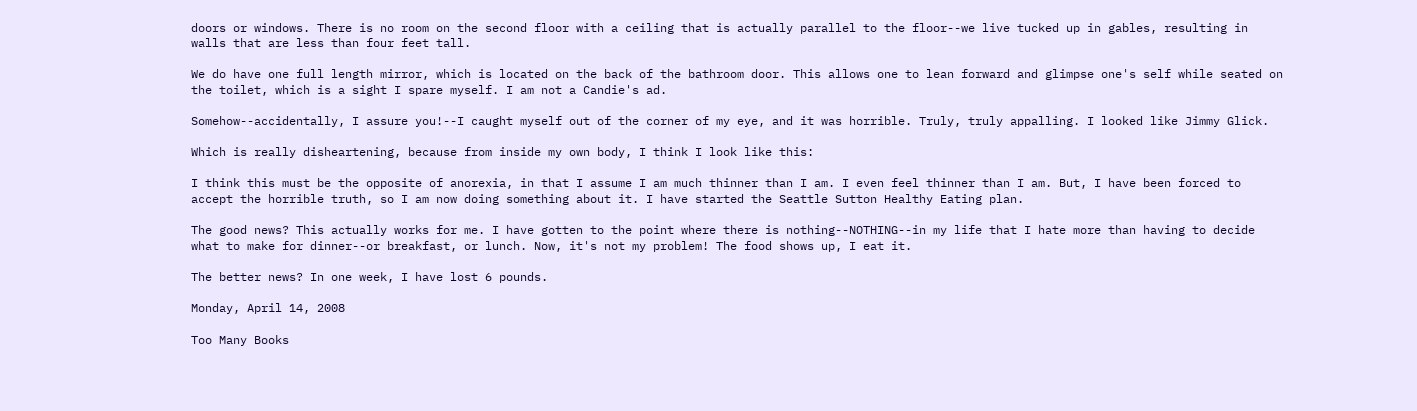doors or windows. There is no room on the second floor with a ceiling that is actually parallel to the floor--we live tucked up in gables, resulting in walls that are less than four feet tall.

We do have one full length mirror, which is located on the back of the bathroom door. This allows one to lean forward and glimpse one's self while seated on the toilet, which is a sight I spare myself. I am not a Candie's ad.

Somehow--accidentally, I assure you!--I caught myself out of the corner of my eye, and it was horrible. Truly, truly appalling. I looked like Jimmy Glick.

Which is really disheartening, because from inside my own body, I think I look like this:

I think this must be the opposite of anorexia, in that I assume I am much thinner than I am. I even feel thinner than I am. But, I have been forced to accept the horrible truth, so I am now doing something about it. I have started the Seattle Sutton Healthy Eating plan.

The good news? This actually works for me. I have gotten to the point where there is nothing--NOTHING--in my life that I hate more than having to decide what to make for dinner--or breakfast, or lunch. Now, it's not my problem! The food shows up, I eat it.

The better news? In one week, I have lost 6 pounds.

Monday, April 14, 2008

Too Many Books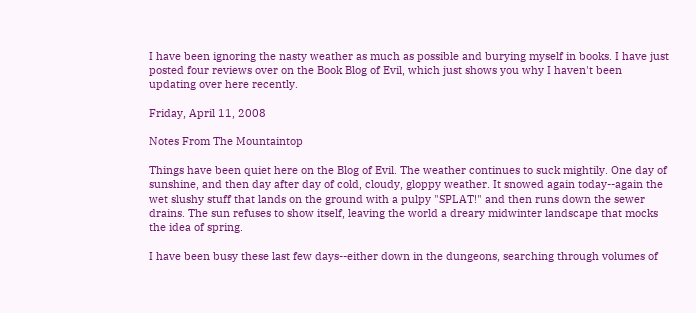I have been ignoring the nasty weather as much as possible and burying myself in books. I have just posted four reviews over on the Book Blog of Evil, which just shows you why I haven't been updating over here recently.

Friday, April 11, 2008

Notes From The Mountaintop

Things have been quiet here on the Blog of Evil. The weather continues to suck mightily. One day of sunshine, and then day after day of cold, cloudy, gloppy weather. It snowed again today--again the wet slushy stuff that lands on the ground with a pulpy "SPLAT!" and then runs down the sewer drains. The sun refuses to show itself, leaving the world a dreary midwinter landscape that mocks the idea of spring.

I have been busy these last few days--either down in the dungeons, searching through volumes of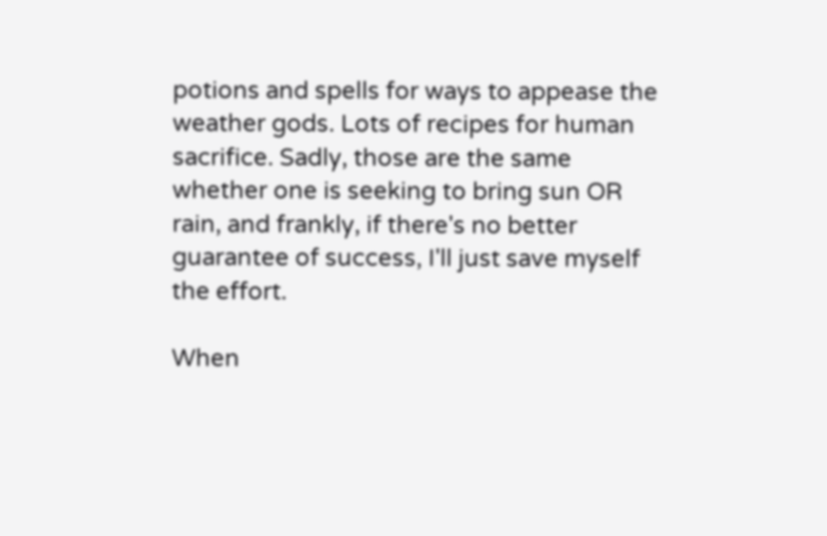potions and spells for ways to appease the weather gods. Lots of recipes for human sacrifice. Sadly, those are the same whether one is seeking to bring sun OR rain, and frankly, if there's no better guarantee of success, I'll just save myself the effort.

When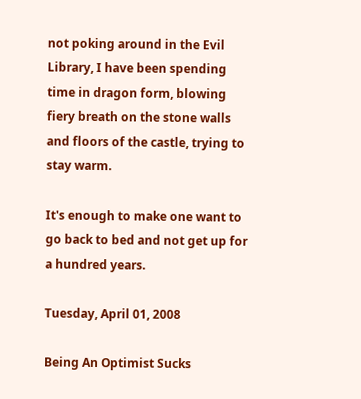not poking around in the Evil Library, I have been spending time in dragon form, blowing fiery breath on the stone walls and floors of the castle, trying to stay warm.

It's enough to make one want to go back to bed and not get up for a hundred years.

Tuesday, April 01, 2008

Being An Optimist Sucks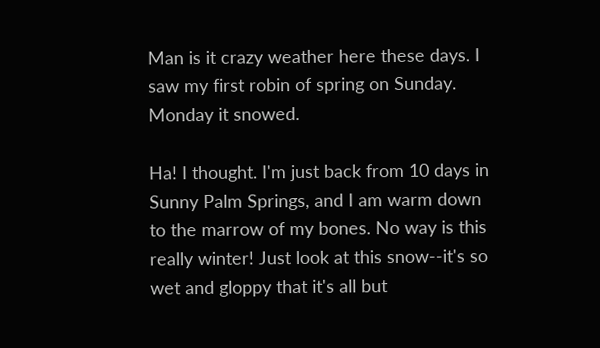Man is it crazy weather here these days. I saw my first robin of spring on Sunday. Monday it snowed.

Ha! I thought. I'm just back from 10 days in Sunny Palm Springs, and I am warm down to the marrow of my bones. No way is this really winter! Just look at this snow--it's so wet and gloppy that it's all but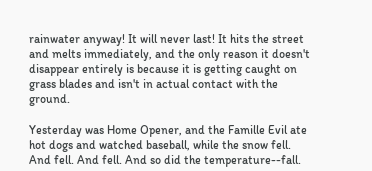rainwater anyway! It will never last! It hits the street and melts immediately, and the only reason it doesn't disappear entirely is because it is getting caught on grass blades and isn't in actual contact with the ground.

Yesterday was Home Opener, and the Famille Evil ate hot dogs and watched baseball, while the snow fell. And fell. And fell. And so did the temperature--fall.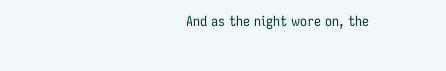And as the night wore on, the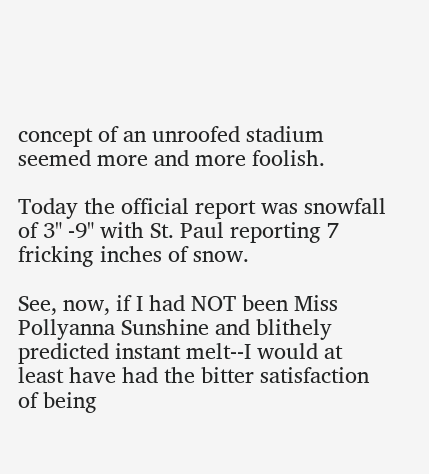concept of an unroofed stadium seemed more and more foolish.

Today the official report was snowfall of 3" -9" with St. Paul reporting 7 fricking inches of snow.

See, now, if I had NOT been Miss Pollyanna Sunshine and blithely predicted instant melt--I would at least have had the bitter satisfaction of being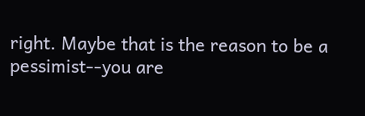right. Maybe that is the reason to be a pessimist--you are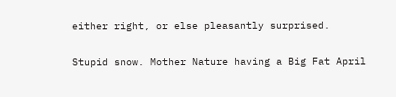either right, or else pleasantly surprised.

Stupid snow. Mother Nature having a Big Fat April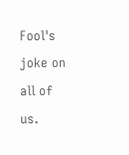Fool's joke on all of us.